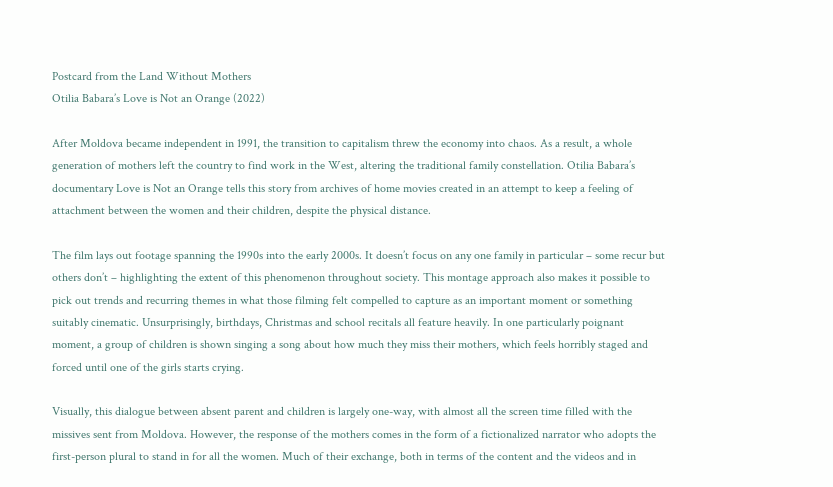Postcard from the Land Without Mothers
Otilia Babara’s Love is Not an Orange (2022)

After Moldova became independent in 1991, the transition to capitalism threw the economy into chaos. As a result, a whole generation of mothers left the country to find work in the West, altering the traditional family constellation. Otilia Babara’s documentary Love is Not an Orange tells this story from archives of home movies created in an attempt to keep a feeling of attachment between the women and their children, despite the physical distance.

The film lays out footage spanning the 1990s into the early 2000s. It doesn’t focus on any one family in particular – some recur but others don’t – highlighting the extent of this phenomenon throughout society. This montage approach also makes it possible to pick out trends and recurring themes in what those filming felt compelled to capture as an important moment or something suitably cinematic. Unsurprisingly, birthdays, Christmas and school recitals all feature heavily. In one particularly poignant moment, a group of children is shown singing a song about how much they miss their mothers, which feels horribly staged and forced until one of the girls starts crying.

Visually, this dialogue between absent parent and children is largely one-way, with almost all the screen time filled with the missives sent from Moldova. However, the response of the mothers comes in the form of a fictionalized narrator who adopts the first-person plural to stand in for all the women. Much of their exchange, both in terms of the content and the videos and in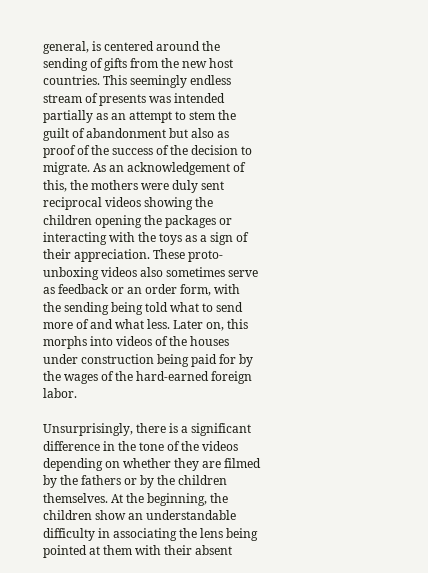general, is centered around the sending of gifts from the new host countries. This seemingly endless stream of presents was intended partially as an attempt to stem the guilt of abandonment but also as proof of the success of the decision to migrate. As an acknowledgement of this, the mothers were duly sent reciprocal videos showing the children opening the packages or interacting with the toys as a sign of their appreciation. These proto-unboxing videos also sometimes serve as feedback or an order form, with the sending being told what to send more of and what less. Later on, this morphs into videos of the houses under construction being paid for by the wages of the hard-earned foreign labor.

Unsurprisingly, there is a significant difference in the tone of the videos depending on whether they are filmed by the fathers or by the children themselves. At the beginning, the children show an understandable difficulty in associating the lens being pointed at them with their absent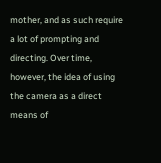mother, and as such require a lot of prompting and directing. Over time, however, the idea of using the camera as a direct means of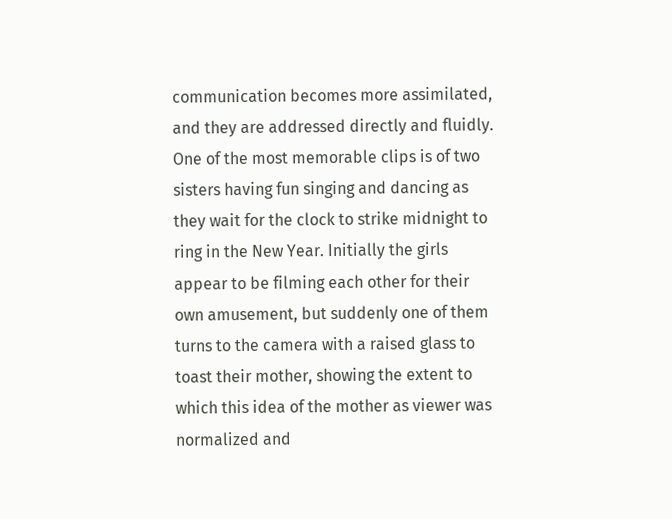communication becomes more assimilated, and they are addressed directly and fluidly. One of the most memorable clips is of two sisters having fun singing and dancing as they wait for the clock to strike midnight to ring in the New Year. Initially the girls appear to be filming each other for their own amusement, but suddenly one of them turns to the camera with a raised glass to toast their mother, showing the extent to which this idea of the mother as viewer was normalized and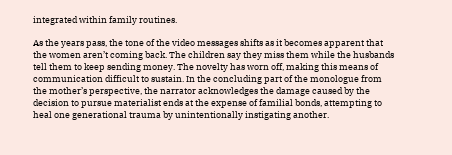integrated within family routines.

As the years pass, the tone of the video messages shifts as it becomes apparent that the women aren’t coming back. The children say they miss them while the husbands tell them to keep sending money. The novelty has worn off, making this means of communication difficult to sustain. In the concluding part of the monologue from the mother’s perspective, the narrator acknowledges the damage caused by the decision to pursue materialist ends at the expense of familial bonds, attempting to heal one generational trauma by unintentionally instigating another.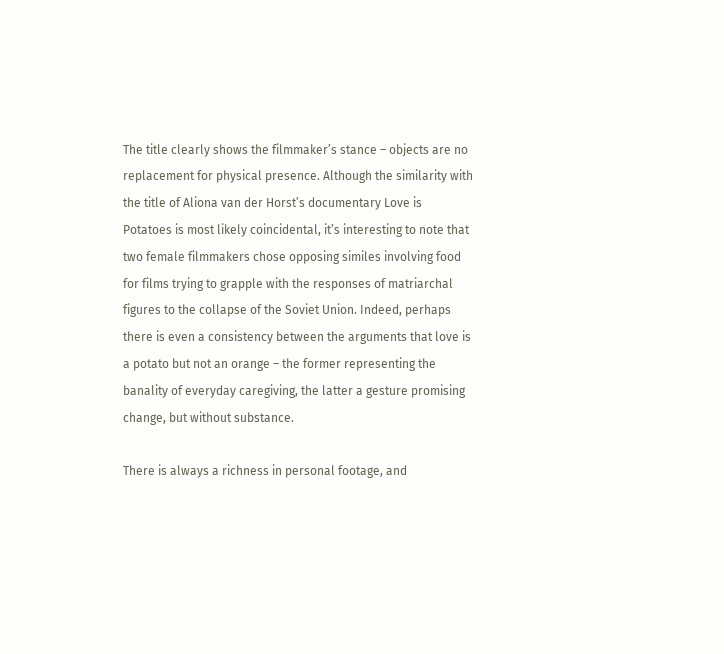The title clearly shows the filmmaker’s stance – objects are no replacement for physical presence. Although the similarity with the title of Aliona van der Horst’s documentary Love is Potatoes is most likely coincidental, it’s interesting to note that two female filmmakers chose opposing similes involving food for films trying to grapple with the responses of matriarchal figures to the collapse of the Soviet Union. Indeed, perhaps there is even a consistency between the arguments that love is a potato but not an orange – the former representing the banality of everyday caregiving, the latter a gesture promising change, but without substance.

There is always a richness in personal footage, and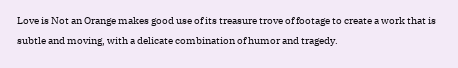Love is Not an Orange makes good use of its treasure trove of footage to create a work that is subtle and moving, with a delicate combination of humor and tragedy.